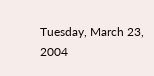Tuesday, March 23, 2004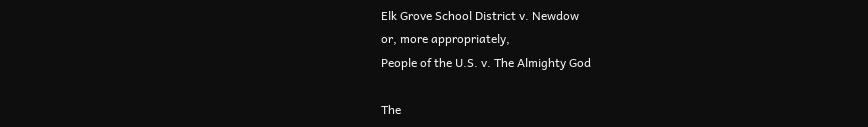Elk Grove School District v. Newdow
or, more appropriately,
People of the U.S. v. The Almighty God

The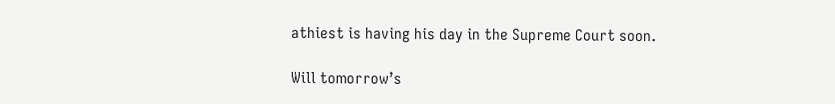athiest is having his day in the Supreme Court soon.

Will tomorrow’s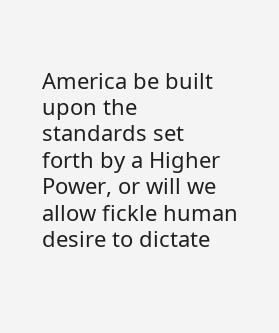America be built upon the standards set forth by a Higher Power, or will we allow fickle human desire to dictate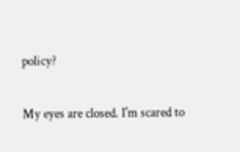policy?

My eyes are closed. I'm scared to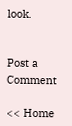look.


Post a Comment

<< Home